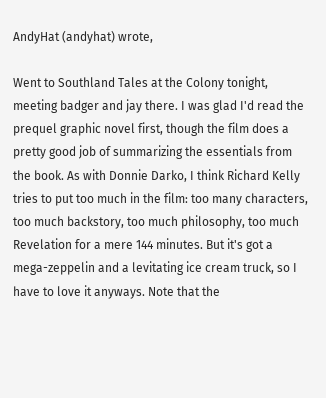AndyHat (andyhat) wrote,

Went to Southland Tales at the Colony tonight, meeting badger and jay there. I was glad I'd read the prequel graphic novel first, though the film does a pretty good job of summarizing the essentials from the book. As with Donnie Darko, I think Richard Kelly tries to put too much in the film: too many characters, too much backstory, too much philosophy, too much Revelation for a mere 144 minutes. But it's got a mega-zeppelin and a levitating ice cream truck, so I have to love it anyways. Note that the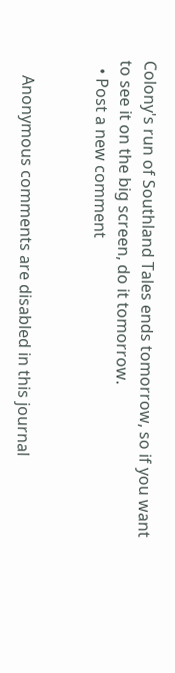Colony's run of Southland Tales ends tomorrow, so if you want to see it on the big screen, do it tomorrow.
  • Post a new comment


    Anonymous comments are disabled in this journal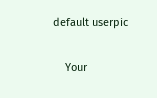default userpic

    Your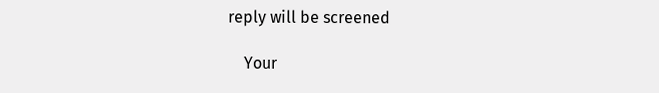reply will be screened

    Your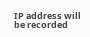IP address will be recorded